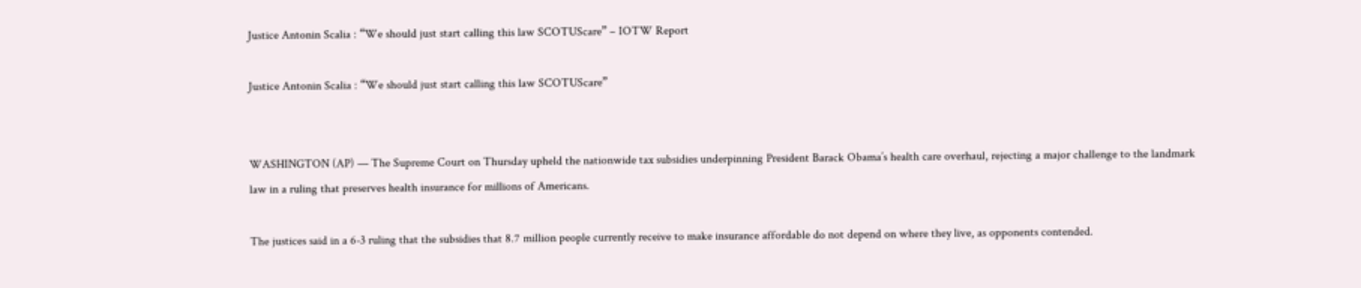Justice Antonin Scalia : “We should just start calling this law SCOTUScare” – IOTW Report

Justice Antonin Scalia : “We should just start calling this law SCOTUScare”


WASHINGTON (AP) — The Supreme Court on Thursday upheld the nationwide tax subsidies underpinning President Barack Obama’s health care overhaul, rejecting a major challenge to the landmark law in a ruling that preserves health insurance for millions of Americans.

The justices said in a 6-3 ruling that the subsidies that 8.7 million people currently receive to make insurance affordable do not depend on where they live, as opponents contended.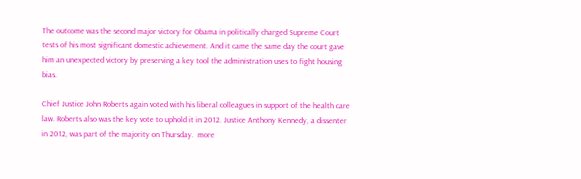The outcome was the second major victory for Obama in politically charged Supreme Court tests of his most significant domestic achievement. And it came the same day the court gave him an unexpected victory by preserving a key tool the administration uses to fight housing bias.

Chief Justice John Roberts again voted with his liberal colleagues in support of the health care law. Roberts also was the key vote to uphold it in 2012. Justice Anthony Kennedy, a dissenter in 2012, was part of the majority on Thursday.  more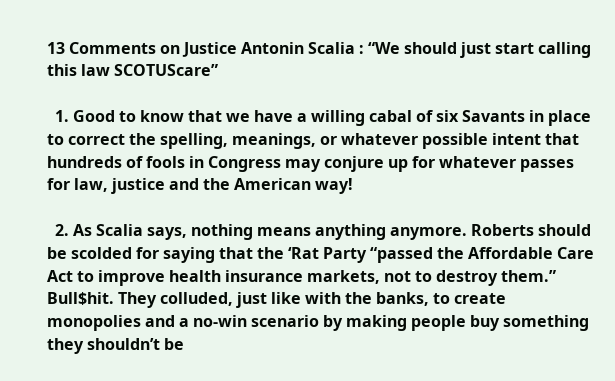13 Comments on Justice Antonin Scalia : “We should just start calling this law SCOTUScare”

  1. Good to know that we have a willing cabal of six Savants in place to correct the spelling, meanings, or whatever possible intent that hundreds of fools in Congress may conjure up for whatever passes for law, justice and the American way!

  2. As Scalia says, nothing means anything anymore. Roberts should be scolded for saying that the ‘Rat Party “passed the Affordable Care Act to improve health insurance markets, not to destroy them.” Bull$hit. They colluded, just like with the banks, to create monopolies and a no-win scenario by making people buy something they shouldn’t be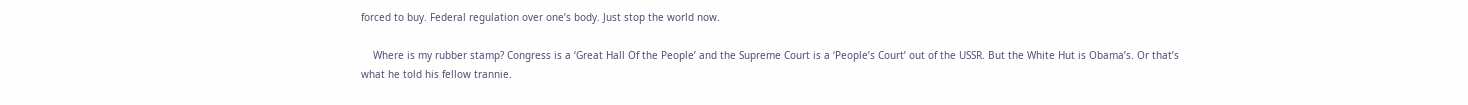forced to buy. Federal regulation over one’s body. Just stop the world now.

    Where is my rubber stamp? Congress is a ‘Great Hall Of the People’ and the Supreme Court is a ‘People’s Court’ out of the USSR. But the White Hut is Obama’s. Or that’s what he told his fellow trannie.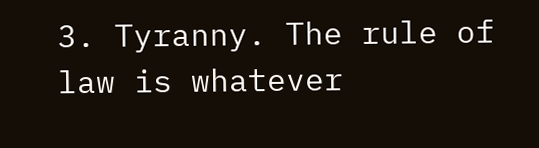3. Tyranny. The rule of law is whatever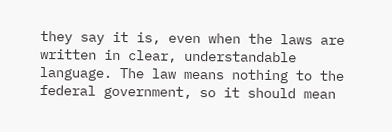they say it is, even when the laws are written in clear, understandable language. The law means nothing to the federal government, so it should mean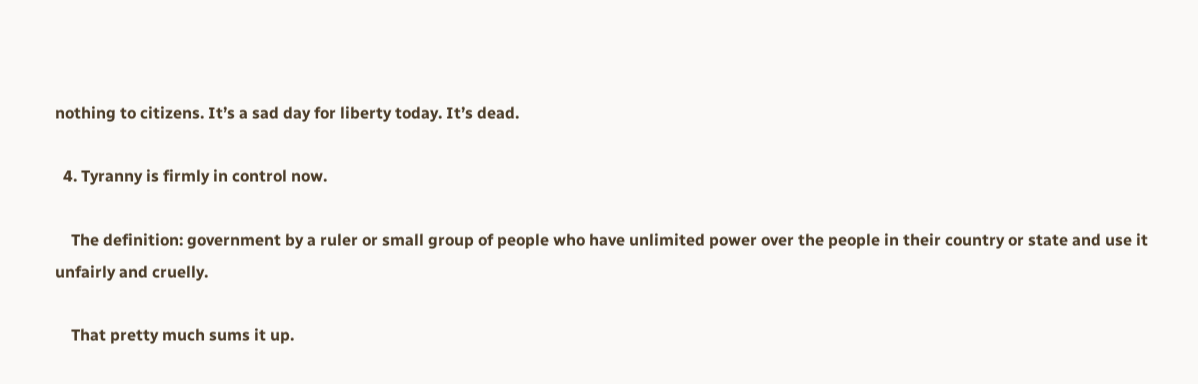nothing to citizens. It’s a sad day for liberty today. It’s dead.

  4. Tyranny is firmly in control now.

    The definition: government by a ruler or small group of people who have unlimited power over the people in their country or state and use it unfairly and cruelly.

    That pretty much sums it up.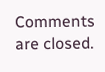Comments are closed.